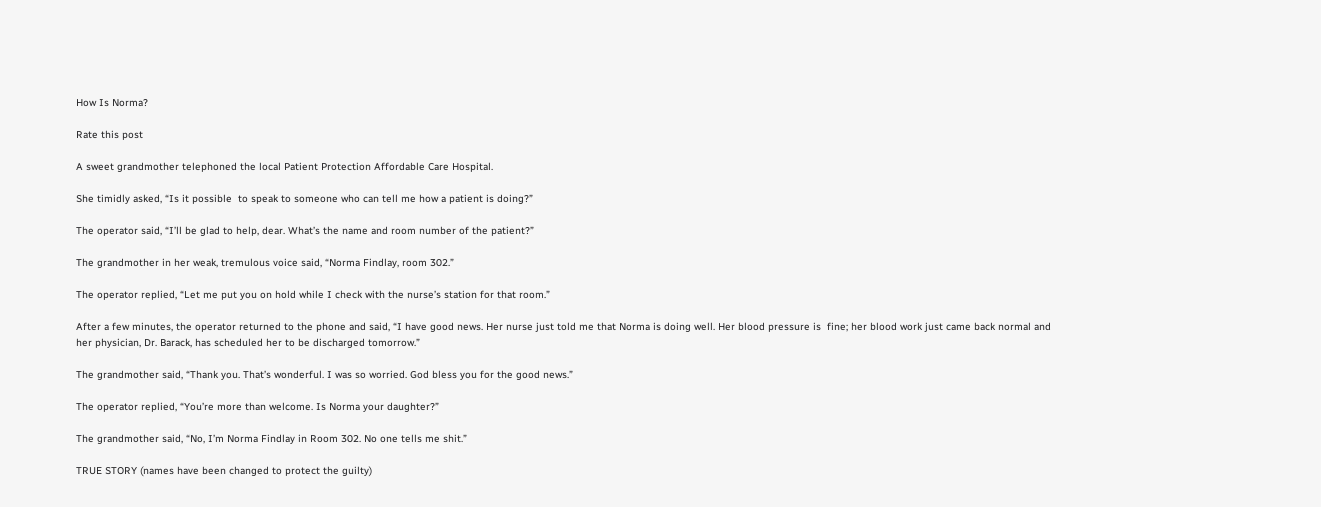How Is Norma?

Rate this post

A sweet grandmother telephoned the local Patient Protection Affordable Care Hospital.

She timidly asked, “Is it possible  to speak to someone who can tell me how a patient is doing?”

The operator said, “I’ll be glad to help, dear. What’s the name and room number of the patient?”

The grandmother in her weak, tremulous voice said, “Norma Findlay, room 302.”

The operator replied, “Let me put you on hold while I check with the nurse’s station for that room.”

After a few minutes, the operator returned to the phone and said, “I have good news. Her nurse just told me that Norma is doing well. Her blood pressure is  fine; her blood work just came back normal and her physician, Dr. Barack, has scheduled her to be discharged tomorrow.”

The grandmother said, “Thank you. That’s wonderful. I was so worried. God bless you for the good news.”

The operator replied, “You’re more than welcome. Is Norma your daughter?”

The grandmother said, “No, I’m Norma Findlay in Room 302. No one tells me shit.”

TRUE STORY (names have been changed to protect the guilty)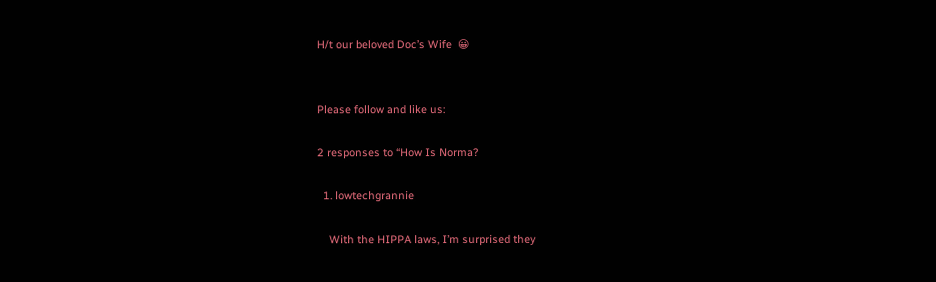H/t our beloved Doc’s Wife  😀


Please follow and like us:

2 responses to “How Is Norma?

  1. lowtechgrannie

    With the HIPPA laws, I’m surprised they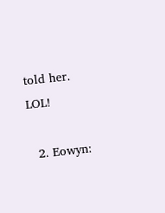told her. LOL!

  2. Eowyn: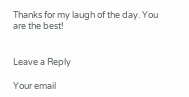Thanks for my laugh of the day. You are the best!


Leave a Reply

Your email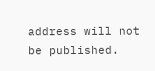address will not be published.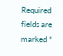Required fields are marked *